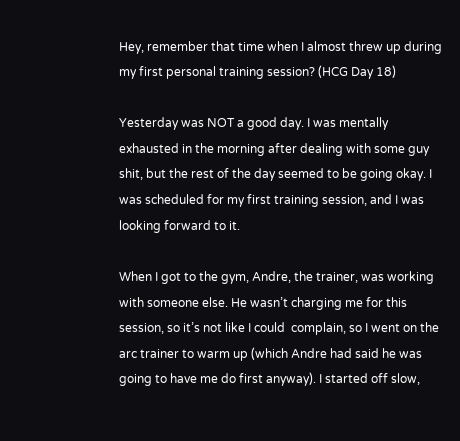Hey, remember that time when I almost threw up during my first personal training session? (HCG Day 18)

Yesterday was NOT a good day. I was mentally exhausted in the morning after dealing with some guy shit, but the rest of the day seemed to be going okay. I was scheduled for my first training session, and I was looking forward to it.

When I got to the gym, Andre, the trainer, was working with someone else. He wasn’t charging me for this session, so it’s not like I could  complain, so I went on the arc trainer to warm up (which Andre had said he was going to have me do first anyway). I started off slow,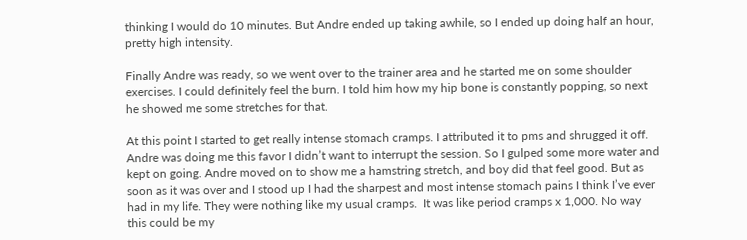thinking I would do 10 minutes. But Andre ended up taking awhile, so I ended up doing half an hour, pretty high intensity.

Finally Andre was ready, so we went over to the trainer area and he started me on some shoulder exercises. I could definitely feel the burn. I told him how my hip bone is constantly popping, so next he showed me some stretches for that.

At this point I started to get really intense stomach cramps. I attributed it to pms and shrugged it off. Andre was doing me this favor I didn’t want to interrupt the session. So I gulped some more water and kept on going. Andre moved on to show me a hamstring stretch, and boy did that feel good. But as soon as it was over and I stood up I had the sharpest and most intense stomach pains I think I’ve ever had in my life. They were nothing like my usual cramps.  It was like period cramps x 1,000. No way this could be my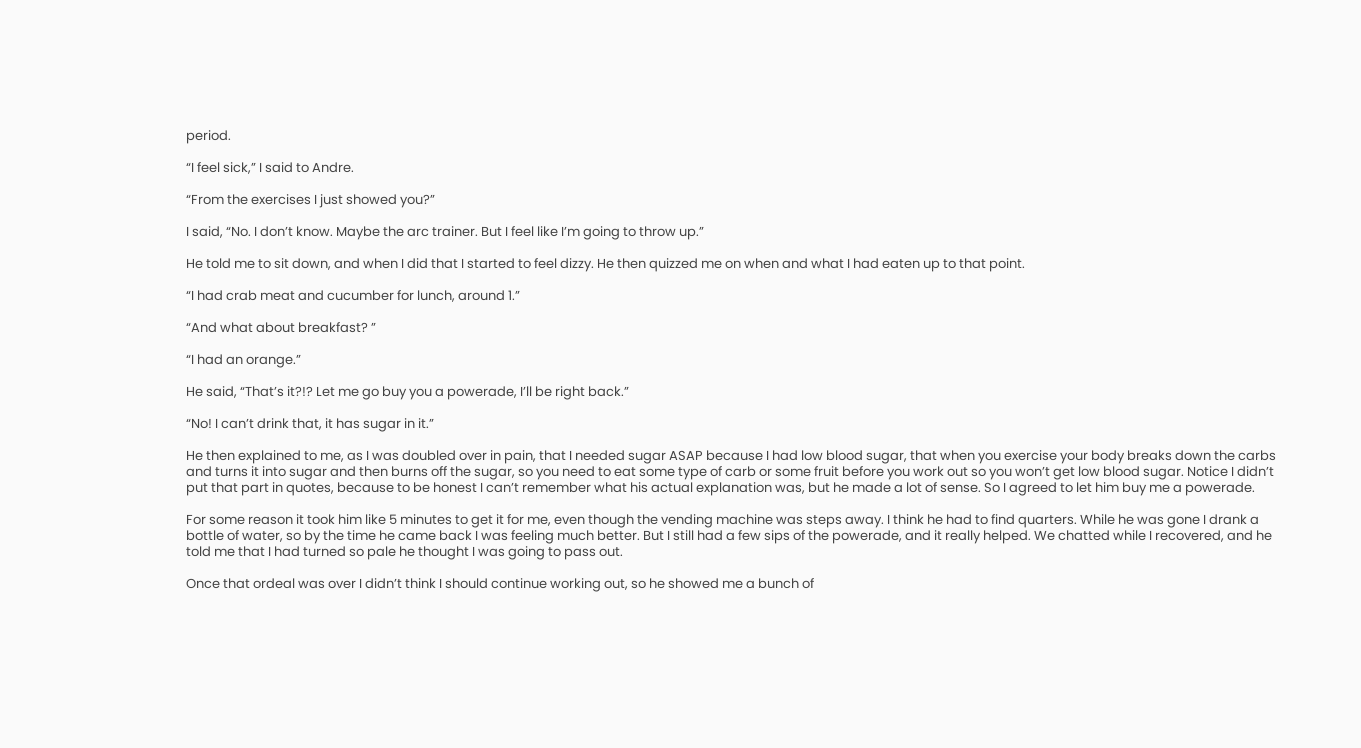period.

“I feel sick,” I said to Andre.

“From the exercises I just showed you?”

I said, “No. I don’t know. Maybe the arc trainer. But I feel like I’m going to throw up.”

He told me to sit down, and when I did that I started to feel dizzy. He then quizzed me on when and what I had eaten up to that point.

“I had crab meat and cucumber for lunch, around 1.”

“And what about breakfast? ”

“I had an orange.”

He said, “That’s it?!? Let me go buy you a powerade, I’ll be right back.”

“No! I can’t drink that, it has sugar in it.”

He then explained to me, as I was doubled over in pain, that I needed sugar ASAP because I had low blood sugar, that when you exercise your body breaks down the carbs and turns it into sugar and then burns off the sugar, so you need to eat some type of carb or some fruit before you work out so you won’t get low blood sugar. Notice I didn’t put that part in quotes, because to be honest I can’t remember what his actual explanation was, but he made a lot of sense. So I agreed to let him buy me a powerade.

For some reason it took him like 5 minutes to get it for me, even though the vending machine was steps away. I think he had to find quarters. While he was gone I drank a bottle of water, so by the time he came back I was feeling much better. But I still had a few sips of the powerade, and it really helped. We chatted while I recovered, and he told me that I had turned so pale he thought I was going to pass out.

Once that ordeal was over I didn’t think I should continue working out, so he showed me a bunch of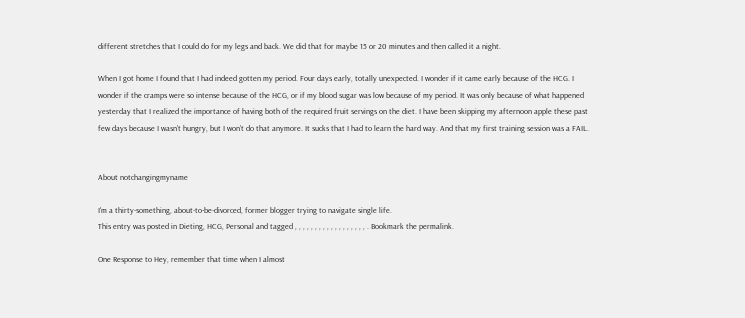different stretches that I could do for my legs and back. We did that for maybe 15 or 20 minutes and then called it a night.

When I got home I found that I had indeed gotten my period. Four days early, totally unexpected. I wonder if it came early because of the HCG. I wonder if the cramps were so intense because of the HCG, or if my blood sugar was low because of my period. It was only because of what happened yesterday that I realized the importance of having both of the required fruit servings on the diet. I have been skipping my afternoon apple these past few days because I wasn’t hungry, but I won’t do that anymore. It sucks that I had to learn the hard way. And that my first training session was a FAIL.


About notchangingmyname

I'm a thirty-something, about-to-be-divorced, former blogger trying to navigate single life.
This entry was posted in Dieting, HCG, Personal and tagged , , , , , , , , , , , , , , , , , , . Bookmark the permalink.

One Response to Hey, remember that time when I almost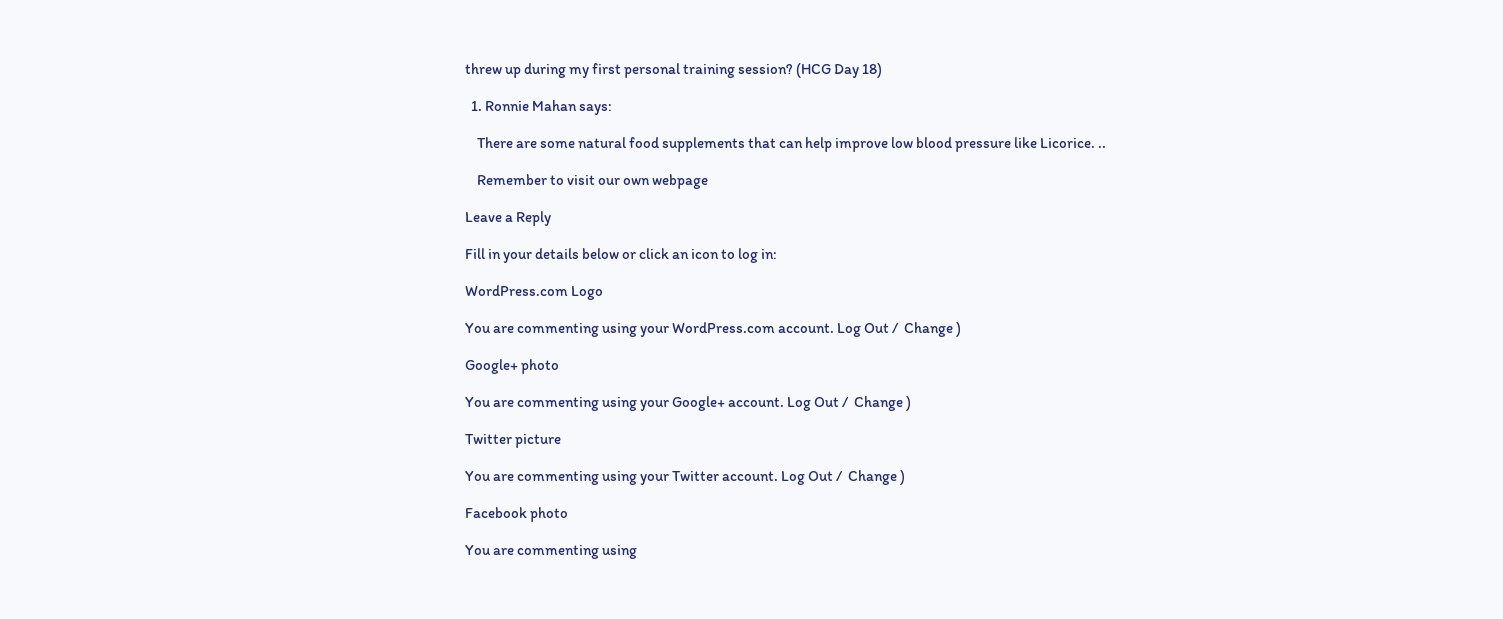threw up during my first personal training session? (HCG Day 18)

  1. Ronnie Mahan says:

    There are some natural food supplements that can help improve low blood pressure like Licorice. ..

    Remember to visit our own webpage

Leave a Reply

Fill in your details below or click an icon to log in:

WordPress.com Logo

You are commenting using your WordPress.com account. Log Out /  Change )

Google+ photo

You are commenting using your Google+ account. Log Out /  Change )

Twitter picture

You are commenting using your Twitter account. Log Out /  Change )

Facebook photo

You are commenting using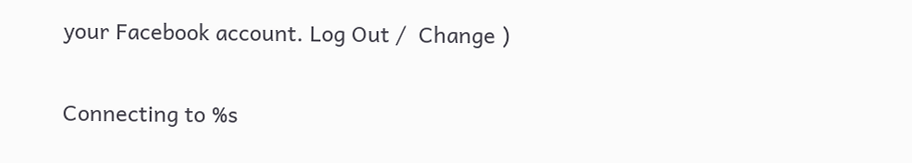your Facebook account. Log Out /  Change )


Connecting to %s